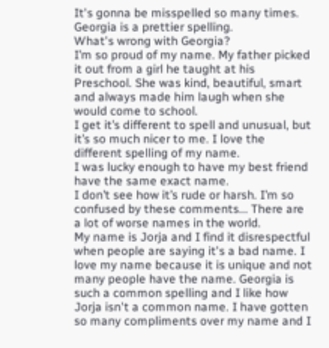It's gonna be misspelled so many times. Georgia is a prettier spelling.
What's wrong with Georgia?
I’m so proud of my name. My father picked it out from a girl he taught at his Preschool. She was kind, beautiful, smart and always made him laugh when she would come to school.
I get it’s different to spell and unusual, but it’s so much nicer to me. I love the different spelling of my name.
I was lucky enough to have my best friend have the same exact name.
I don’t see how it’s rude or harsh. I’m so confused by these comments... There are a lot of worse names in the world.
My name is Jorja and I find it disrespectful when people are saying it's a bad name. I love my name because it is unique and not many people have the name. Georgia is such a common spelling and I like how Jorja isn't a common name. I have gotten so many compliments over my name and I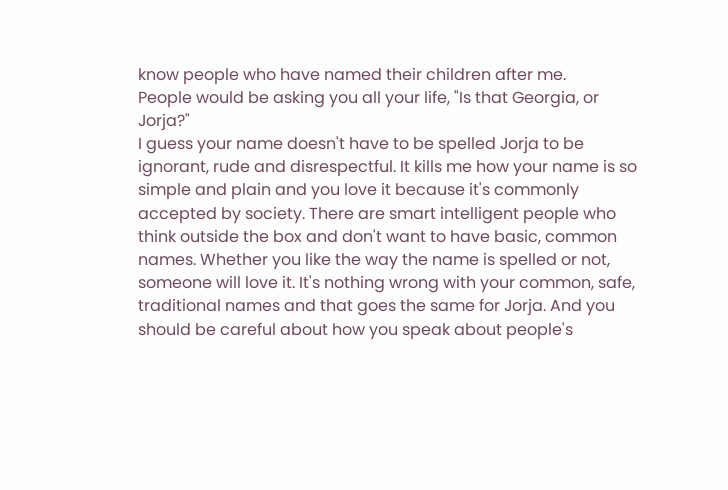know people who have named their children after me.
People would be asking you all your life, "Is that Georgia, or Jorja?"
I guess your name doesn't have to be spelled Jorja to be ignorant, rude and disrespectful. It kills me how your name is so simple and plain and you love it because it's commonly accepted by society. There are smart intelligent people who think outside the box and don't want to have basic, common names. Whether you like the way the name is spelled or not, someone will love it. It's nothing wrong with your common, safe, traditional names and that goes the same for Jorja. And you should be careful about how you speak about people's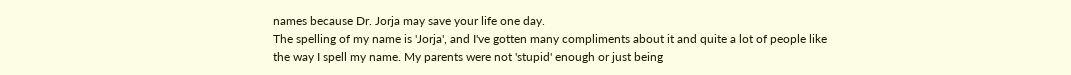names because Dr. Jorja may save your life one day.
The spelling of my name is 'Jorja', and I've gotten many compliments about it and quite a lot of people like the way I spell my name. My parents were not 'stupid' enough or just being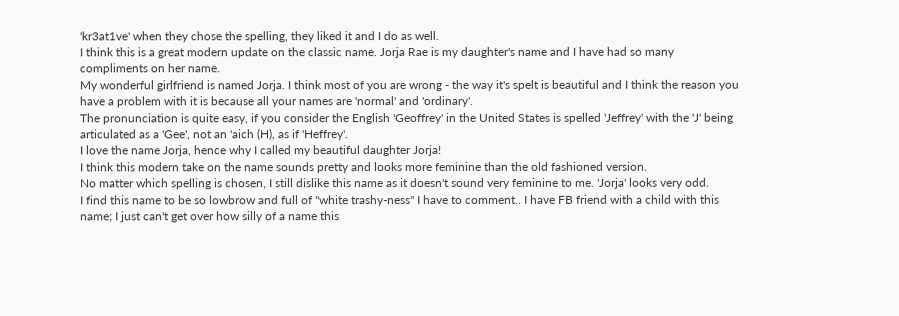'kr3at1ve' when they chose the spelling, they liked it and I do as well.
I think this is a great modern update on the classic name. Jorja Rae is my daughter's name and I have had so many compliments on her name.
My wonderful girlfriend is named Jorja. I think most of you are wrong - the way it's spelt is beautiful and I think the reason you have a problem with it is because all your names are 'normal' and 'ordinary'.
The pronunciation is quite easy, if you consider the English 'Geoffrey' in the United States is spelled 'Jeffrey' with the 'J' being articulated as a 'Gee', not an 'aich (H), as if 'Heffrey'.
I love the name Jorja, hence why I called my beautiful daughter Jorja!
I think this modern take on the name sounds pretty and looks more feminine than the old fashioned version.
No matter which spelling is chosen, I still dislike this name as it doesn't sound very feminine to me. 'Jorja' looks very odd.
I find this name to be so lowbrow and full of "white trashy-ness" I have to comment.. I have FB friend with a child with this name; I just can't get over how silly of a name this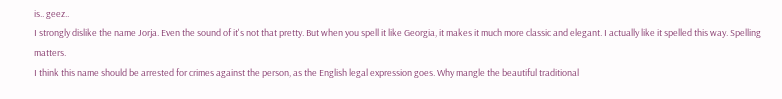is.. geez..
I strongly dislike the name Jorja. Even the sound of it's not that pretty. But when you spell it like Georgia, it makes it much more classic and elegant. I actually like it spelled this way. Spelling matters.
I think this name should be arrested for crimes against the person, as the English legal expression goes. Why mangle the beautiful traditional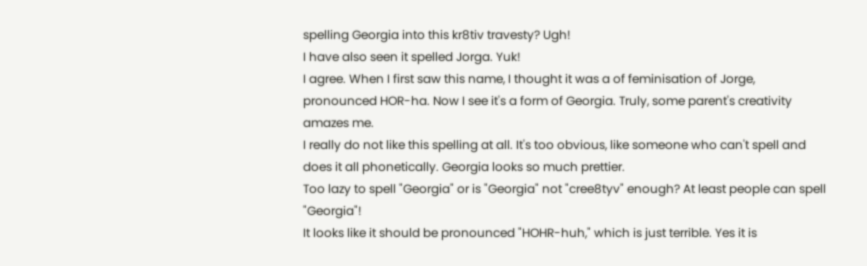spelling Georgia into this kr8tiv travesty? Ugh!
I have also seen it spelled Jorga. Yuk!
I agree. When I first saw this name, I thought it was a of feminisation of Jorge, pronounced HOR-ha. Now I see it's a form of Georgia. Truly, some parent's creativity amazes me.
I really do not like this spelling at all. It's too obvious, like someone who can't spell and does it all phonetically. Georgia looks so much prettier.
Too lazy to spell "Georgia" or is "Georgia" not "cree8tyv" enough? At least people can spell "Georgia"!
It looks like it should be pronounced "HOHR-huh," which is just terrible. Yes it is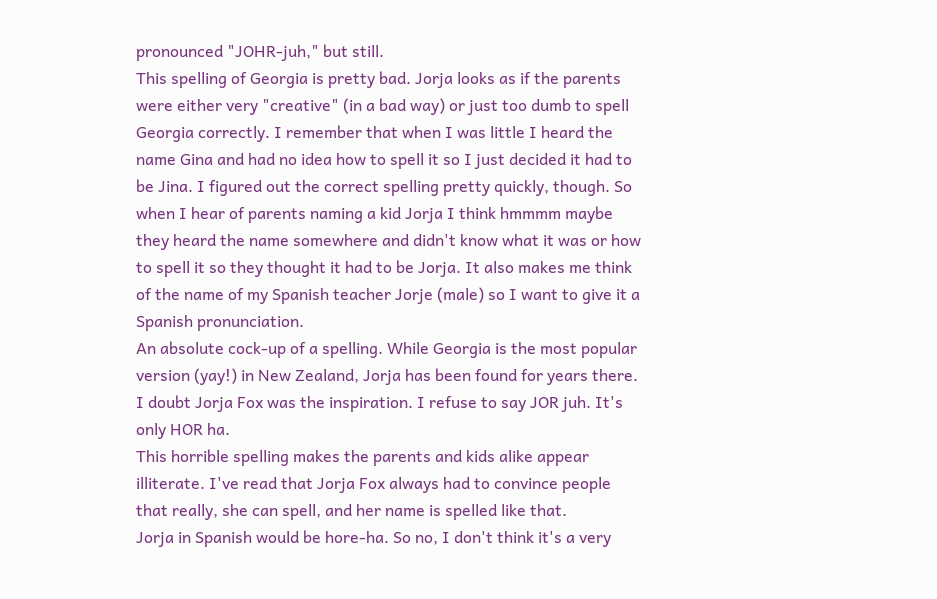pronounced "JOHR-juh," but still.
This spelling of Georgia is pretty bad. Jorja looks as if the parents were either very "creative" (in a bad way) or just too dumb to spell Georgia correctly. I remember that when I was little I heard the name Gina and had no idea how to spell it so I just decided it had to be Jina. I figured out the correct spelling pretty quickly, though. So when I hear of parents naming a kid Jorja I think hmmmm maybe they heard the name somewhere and didn't know what it was or how to spell it so they thought it had to be Jorja. It also makes me think of the name of my Spanish teacher Jorje (male) so I want to give it a Spanish pronunciation.
An absolute cock-up of a spelling. While Georgia is the most popular version (yay!) in New Zealand, Jorja has been found for years there. I doubt Jorja Fox was the inspiration. I refuse to say JOR juh. It's only HOR ha.
This horrible spelling makes the parents and kids alike appear illiterate. I've read that Jorja Fox always had to convince people that really, she can spell, and her name is spelled like that.
Jorja in Spanish would be hore-ha. So no, I don't think it's a very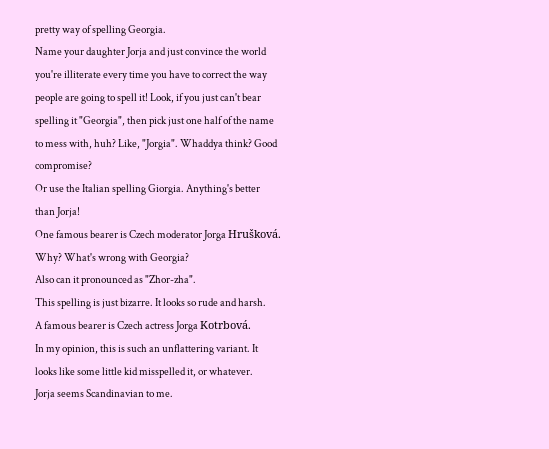pretty way of spelling Georgia.
Name your daughter Jorja and just convince the world you're illiterate every time you have to correct the way people are going to spell it! Look, if you just can't bear spelling it "Georgia", then pick just one half of the name to mess with, huh? Like, "Jorgia". Whaddya think? Good compromise?
Or use the Italian spelling Giorgia. Anything's better than Jorja!
One famous bearer is Czech moderator Jorga Hrušková.
Why? What's wrong with Georgia?
Also can it pronounced as "Zhor-zha".
This spelling is just bizarre. It looks so rude and harsh.
A famous bearer is Czech actress Jorga Kotrbová.
In my opinion, this is such an unflattering variant. It looks like some little kid misspelled it, or whatever.
Jorja seems Scandinavian to me.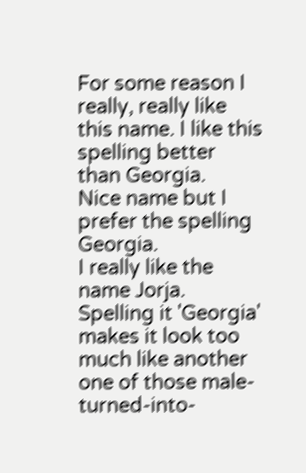For some reason I really, really like this name. I like this spelling better than Georgia.
Nice name but I prefer the spelling Georgia.
I really like the name Jorja. Spelling it 'Georgia' makes it look too much like another one of those male-turned-into-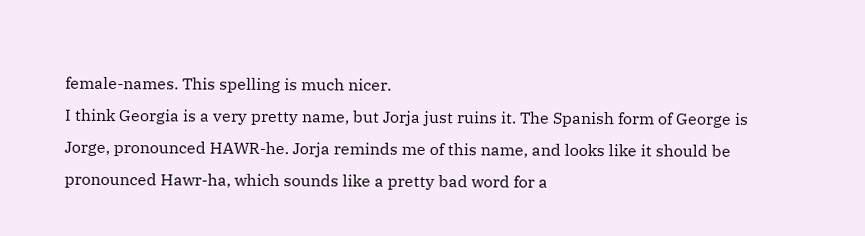female-names. This spelling is much nicer.
I think Georgia is a very pretty name, but Jorja just ruins it. The Spanish form of George is Jorge, pronounced HAWR-he. Jorja reminds me of this name, and looks like it should be pronounced Hawr-ha, which sounds like a pretty bad word for a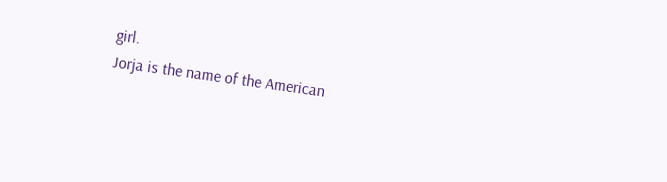girl.
Jorja is the name of the American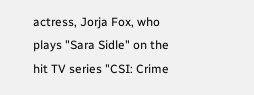actress, Jorja Fox, who plays "Sara Sidle" on the hit TV series "CSI: Crime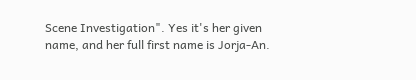Scene Investigation". Yes it's her given name, and her full first name is Jorja-An.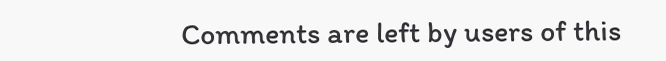Comments are left by users of this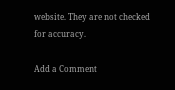website. They are not checked for accuracy.

Add a Comment